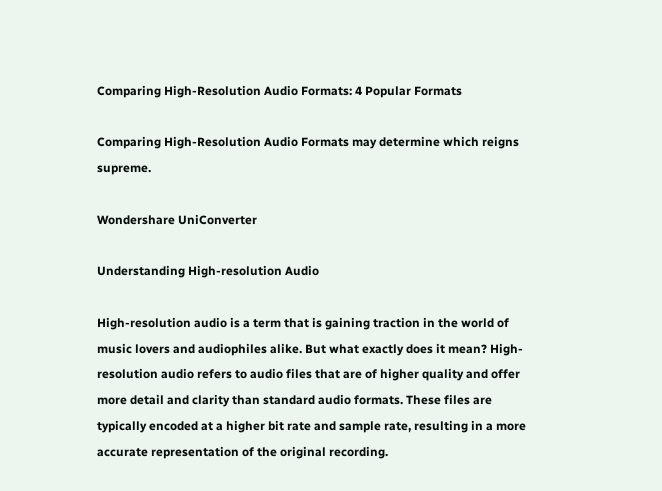Comparing High-Resolution Audio Formats: 4 Popular Formats

Comparing High-Resolution Audio Formats may determine which reigns supreme.

Wondershare UniConverter

Understanding High-resolution Audio

High-resolution audio is a term that is gaining traction in the world of music lovers and audiophiles alike. But what exactly does it mean? High-resolution audio refers to audio files that are of higher quality and offer more detail and clarity than standard audio formats. These files are typically encoded at a higher bit rate and sample rate, resulting in a more accurate representation of the original recording.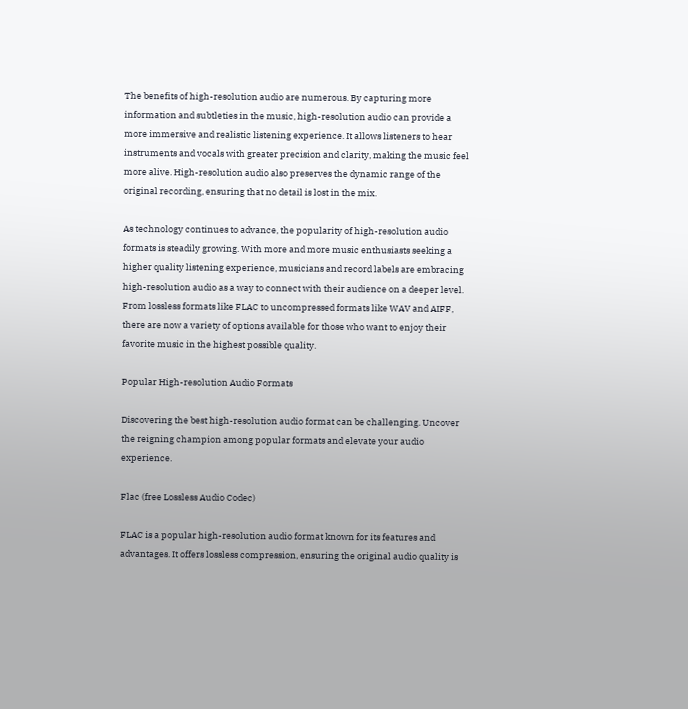The benefits of high-resolution audio are numerous. By capturing more information and subtleties in the music, high-resolution audio can provide a more immersive and realistic listening experience. It allows listeners to hear instruments and vocals with greater precision and clarity, making the music feel more alive. High-resolution audio also preserves the dynamic range of the original recording, ensuring that no detail is lost in the mix.

As technology continues to advance, the popularity of high-resolution audio formats is steadily growing. With more and more music enthusiasts seeking a higher quality listening experience, musicians and record labels are embracing high-resolution audio as a way to connect with their audience on a deeper level. From lossless formats like FLAC to uncompressed formats like WAV and AIFF, there are now a variety of options available for those who want to enjoy their favorite music in the highest possible quality.

Popular High-resolution Audio Formats

Discovering the best high-resolution audio format can be challenging. Uncover the reigning champion among popular formats and elevate your audio experience.

Flac (free Lossless Audio Codec)

FLAC is a popular high-resolution audio format known for its features and advantages. It offers lossless compression, ensuring the original audio quality is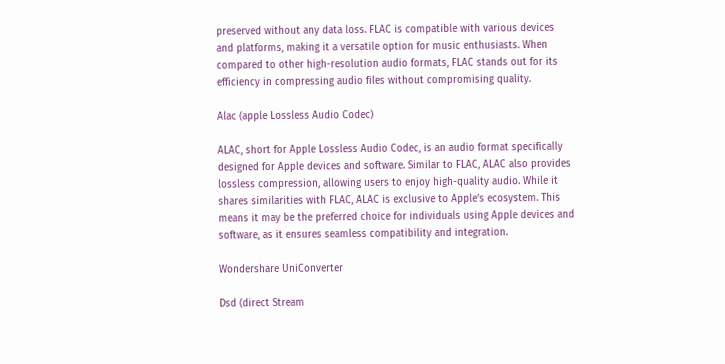preserved without any data loss. FLAC is compatible with various devices and platforms, making it a versatile option for music enthusiasts. When compared to other high-resolution audio formats, FLAC stands out for its efficiency in compressing audio files without compromising quality.

Alac (apple Lossless Audio Codec)

ALAC, short for Apple Lossless Audio Codec, is an audio format specifically designed for Apple devices and software. Similar to FLAC, ALAC also provides lossless compression, allowing users to enjoy high-quality audio. While it shares similarities with FLAC, ALAC is exclusive to Apple’s ecosystem. This means it may be the preferred choice for individuals using Apple devices and software, as it ensures seamless compatibility and integration.

Wondershare UniConverter

Dsd (direct Stream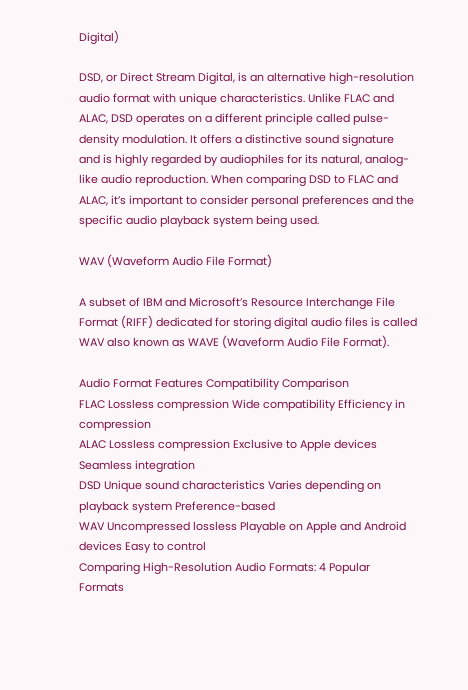Digital)

DSD, or Direct Stream Digital, is an alternative high-resolution audio format with unique characteristics. Unlike FLAC and ALAC, DSD operates on a different principle called pulse-density modulation. It offers a distinctive sound signature and is highly regarded by audiophiles for its natural, analog-like audio reproduction. When comparing DSD to FLAC and ALAC, it’s important to consider personal preferences and the specific audio playback system being used.

WAV (Waveform Audio File Format)

A subset of IBM and Microsoft’s Resource Interchange File Format (RIFF) dedicated for storing digital audio files is called WAV also known as WAVE (Waveform Audio File Format).

Audio Format Features Compatibility Comparison
FLAC Lossless compression Wide compatibility Efficiency in compression
ALAC Lossless compression Exclusive to Apple devices Seamless integration
DSD Unique sound characteristics Varies depending on playback system Preference-based
WAV Uncompressed lossless Playable on Apple and Android devices Easy to control
Comparing High-Resolution Audio Formats: 4 Popular Formats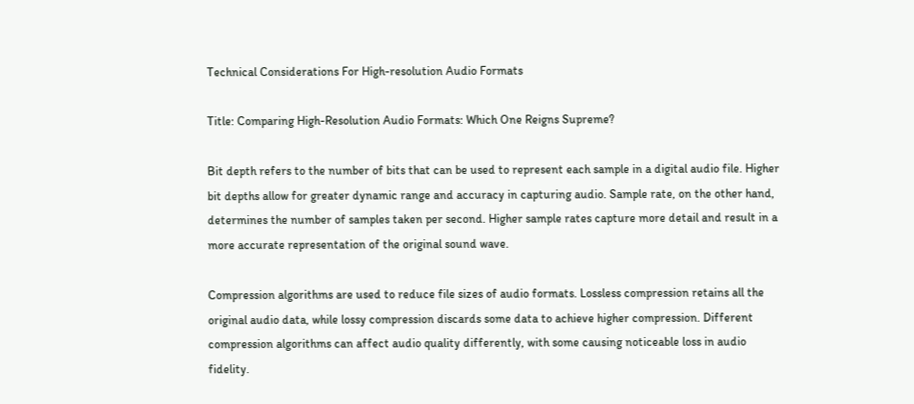Technical Considerations For High-resolution Audio Formats

Title: Comparing High-Resolution Audio Formats: Which One Reigns Supreme?

Bit depth refers to the number of bits that can be used to represent each sample in a digital audio file. Higher bit depths allow for greater dynamic range and accuracy in capturing audio. Sample rate, on the other hand, determines the number of samples taken per second. Higher sample rates capture more detail and result in a more accurate representation of the original sound wave.

Compression algorithms are used to reduce file sizes of audio formats. Lossless compression retains all the original audio data, while lossy compression discards some data to achieve higher compression. Different compression algorithms can affect audio quality differently, with some causing noticeable loss in audio fidelity.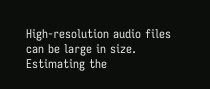High-resolution audio files can be large in size. Estimating the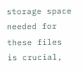storage space needed for these files is crucial,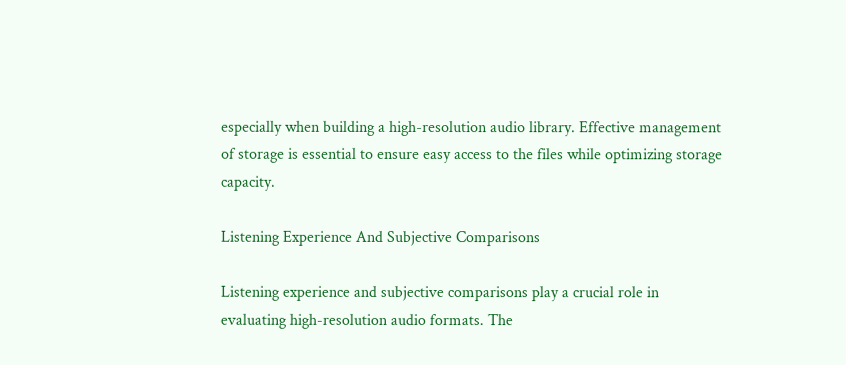especially when building a high-resolution audio library. Effective management of storage is essential to ensure easy access to the files while optimizing storage capacity.

Listening Experience And Subjective Comparisons

Listening experience and subjective comparisons play a crucial role in evaluating high-resolution audio formats. The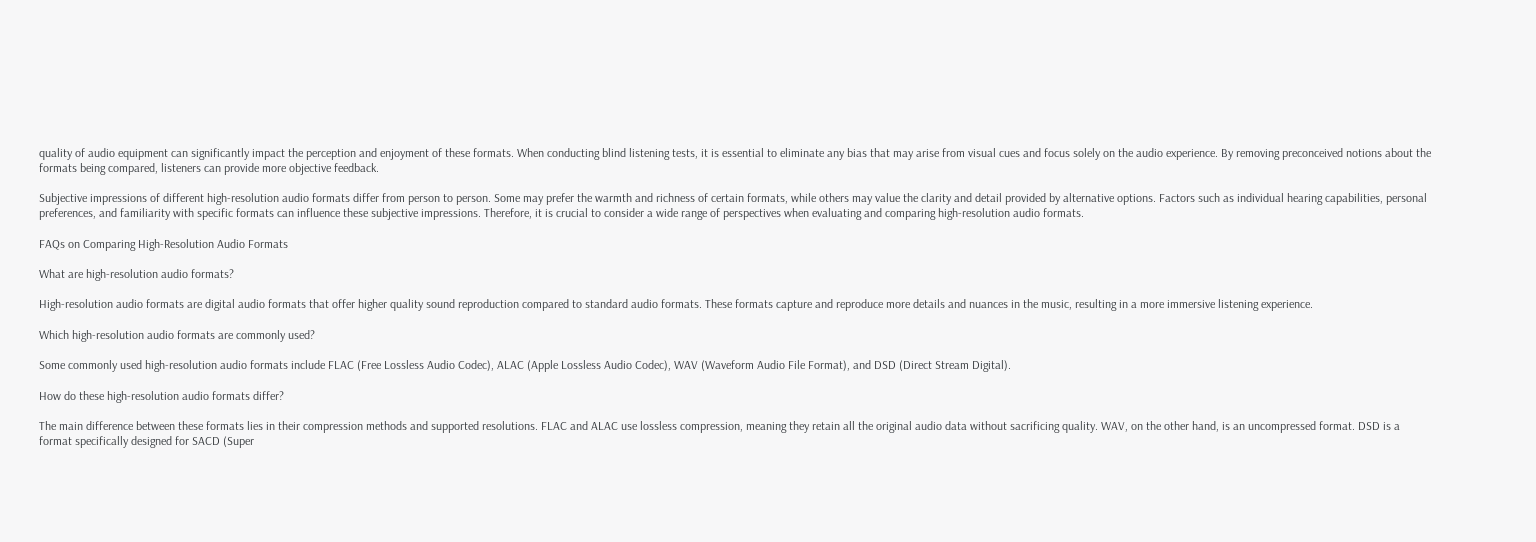quality of audio equipment can significantly impact the perception and enjoyment of these formats. When conducting blind listening tests, it is essential to eliminate any bias that may arise from visual cues and focus solely on the audio experience. By removing preconceived notions about the formats being compared, listeners can provide more objective feedback.

Subjective impressions of different high-resolution audio formats differ from person to person. Some may prefer the warmth and richness of certain formats, while others may value the clarity and detail provided by alternative options. Factors such as individual hearing capabilities, personal preferences, and familiarity with specific formats can influence these subjective impressions. Therefore, it is crucial to consider a wide range of perspectives when evaluating and comparing high-resolution audio formats.

FAQs on Comparing High-Resolution Audio Formats

What are high-resolution audio formats?

High-resolution audio formats are digital audio formats that offer higher quality sound reproduction compared to standard audio formats. These formats capture and reproduce more details and nuances in the music, resulting in a more immersive listening experience.

Which high-resolution audio formats are commonly used?

Some commonly used high-resolution audio formats include FLAC (Free Lossless Audio Codec), ALAC (Apple Lossless Audio Codec), WAV (Waveform Audio File Format), and DSD (Direct Stream Digital).

How do these high-resolution audio formats differ?

The main difference between these formats lies in their compression methods and supported resolutions. FLAC and ALAC use lossless compression, meaning they retain all the original audio data without sacrificing quality. WAV, on the other hand, is an uncompressed format. DSD is a format specifically designed for SACD (Super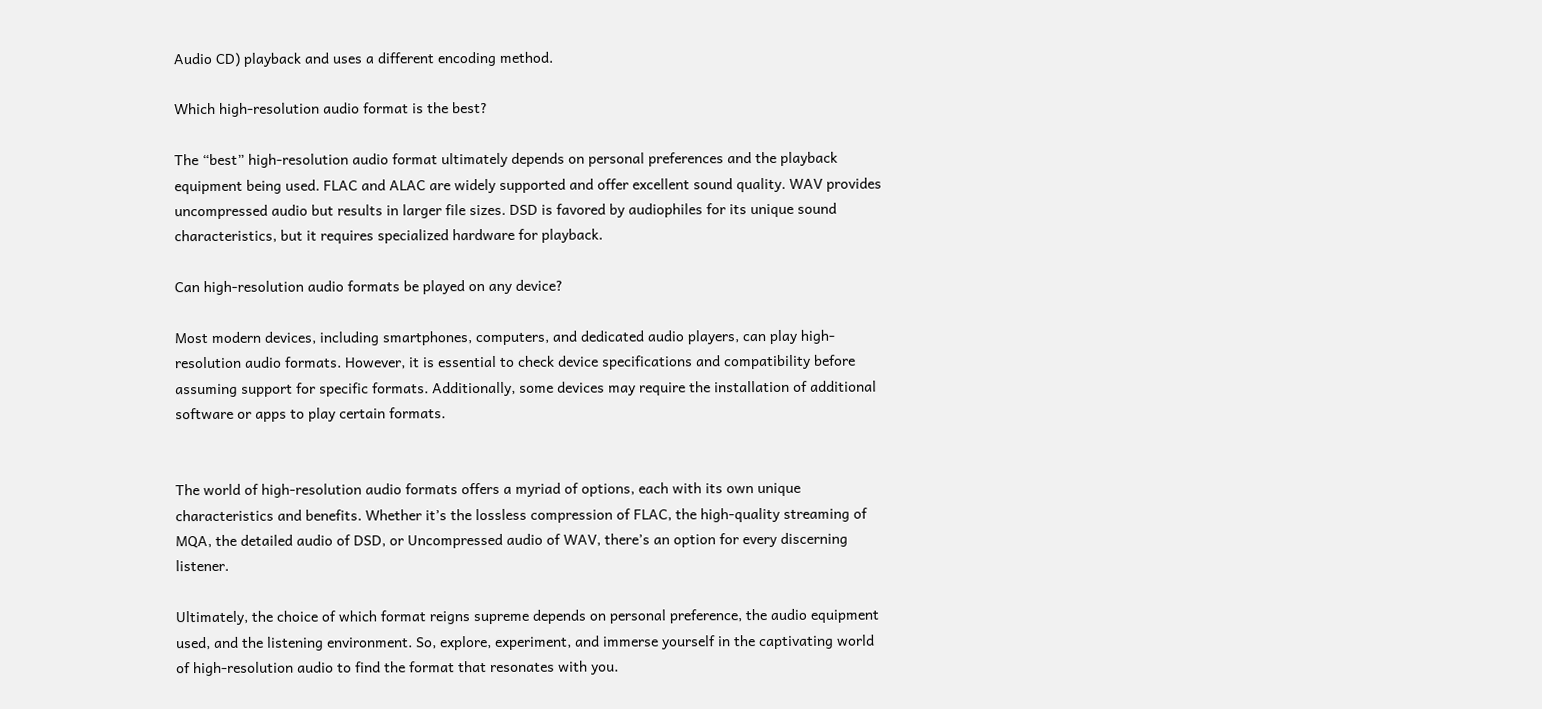Audio CD) playback and uses a different encoding method.

Which high-resolution audio format is the best?

The “best” high-resolution audio format ultimately depends on personal preferences and the playback equipment being used. FLAC and ALAC are widely supported and offer excellent sound quality. WAV provides uncompressed audio but results in larger file sizes. DSD is favored by audiophiles for its unique sound characteristics, but it requires specialized hardware for playback.

Can high-resolution audio formats be played on any device?

Most modern devices, including smartphones, computers, and dedicated audio players, can play high-resolution audio formats. However, it is essential to check device specifications and compatibility before assuming support for specific formats. Additionally, some devices may require the installation of additional software or apps to play certain formats.


The world of high-resolution audio formats offers a myriad of options, each with its own unique characteristics and benefits. Whether it’s the lossless compression of FLAC, the high-quality streaming of MQA, the detailed audio of DSD, or Uncompressed audio of WAV, there’s an option for every discerning listener.

Ultimately, the choice of which format reigns supreme depends on personal preference, the audio equipment used, and the listening environment. So, explore, experiment, and immerse yourself in the captivating world of high-resolution audio to find the format that resonates with you.